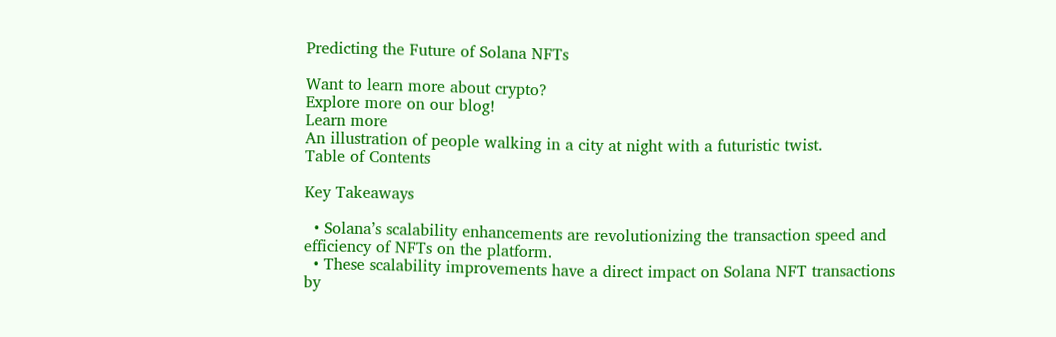Predicting the Future of Solana NFTs

Want to learn more about crypto?
Explore more on our blog!
Learn more
An illustration of people walking in a city at night with a futuristic twist.
Table of Contents

Key Takeaways

  • Solana’s scalability enhancements are revolutionizing the transaction speed and efficiency of NFTs on the platform.
  • These scalability improvements have a direct impact on Solana NFT transactions by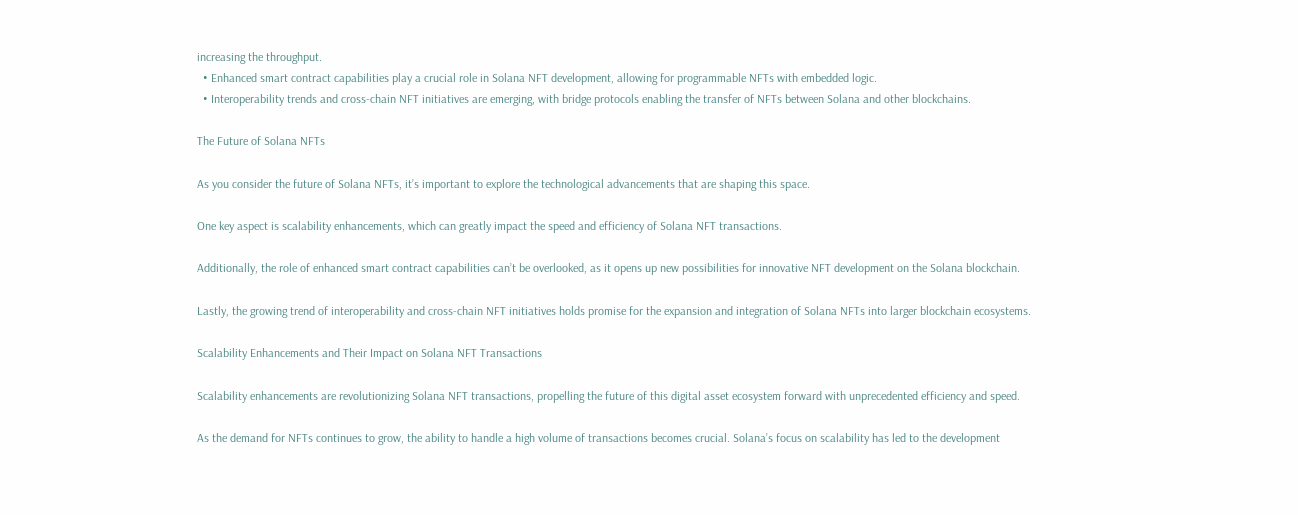increasing the throughput.
  • Enhanced smart contract capabilities play a crucial role in Solana NFT development, allowing for programmable NFTs with embedded logic.
  • Interoperability trends and cross-chain NFT initiatives are emerging, with bridge protocols enabling the transfer of NFTs between Solana and other blockchains.

The Future of Solana NFTs

As you consider the future of Solana NFTs, it’s important to explore the technological advancements that are shaping this space.

One key aspect is scalability enhancements, which can greatly impact the speed and efficiency of Solana NFT transactions.

Additionally, the role of enhanced smart contract capabilities can’t be overlooked, as it opens up new possibilities for innovative NFT development on the Solana blockchain.

Lastly, the growing trend of interoperability and cross-chain NFT initiatives holds promise for the expansion and integration of Solana NFTs into larger blockchain ecosystems.

Scalability Enhancements and Their Impact on Solana NFT Transactions

Scalability enhancements are revolutionizing Solana NFT transactions, propelling the future of this digital asset ecosystem forward with unprecedented efficiency and speed.

As the demand for NFTs continues to grow, the ability to handle a high volume of transactions becomes crucial. Solana’s focus on scalability has led to the development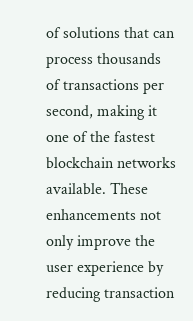of solutions that can process thousands of transactions per second, making it one of the fastest blockchain networks available. These enhancements not only improve the user experience by reducing transaction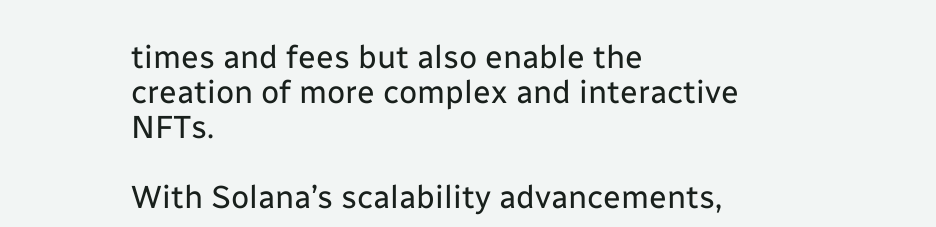times and fees but also enable the creation of more complex and interactive NFTs.

With Solana’s scalability advancements,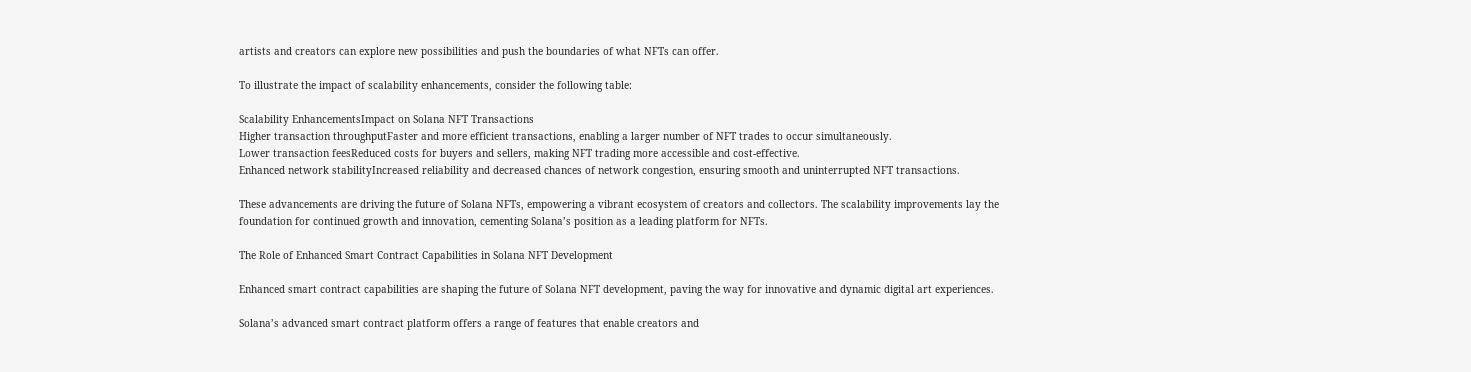artists and creators can explore new possibilities and push the boundaries of what NFTs can offer.

To illustrate the impact of scalability enhancements, consider the following table:

Scalability EnhancementsImpact on Solana NFT Transactions
Higher transaction throughputFaster and more efficient transactions, enabling a larger number of NFT trades to occur simultaneously.
Lower transaction feesReduced costs for buyers and sellers, making NFT trading more accessible and cost-effective.
Enhanced network stabilityIncreased reliability and decreased chances of network congestion, ensuring smooth and uninterrupted NFT transactions.

These advancements are driving the future of Solana NFTs, empowering a vibrant ecosystem of creators and collectors. The scalability improvements lay the foundation for continued growth and innovation, cementing Solana’s position as a leading platform for NFTs.

The Role of Enhanced Smart Contract Capabilities in Solana NFT Development

Enhanced smart contract capabilities are shaping the future of Solana NFT development, paving the way for innovative and dynamic digital art experiences.

Solana’s advanced smart contract platform offers a range of features that enable creators and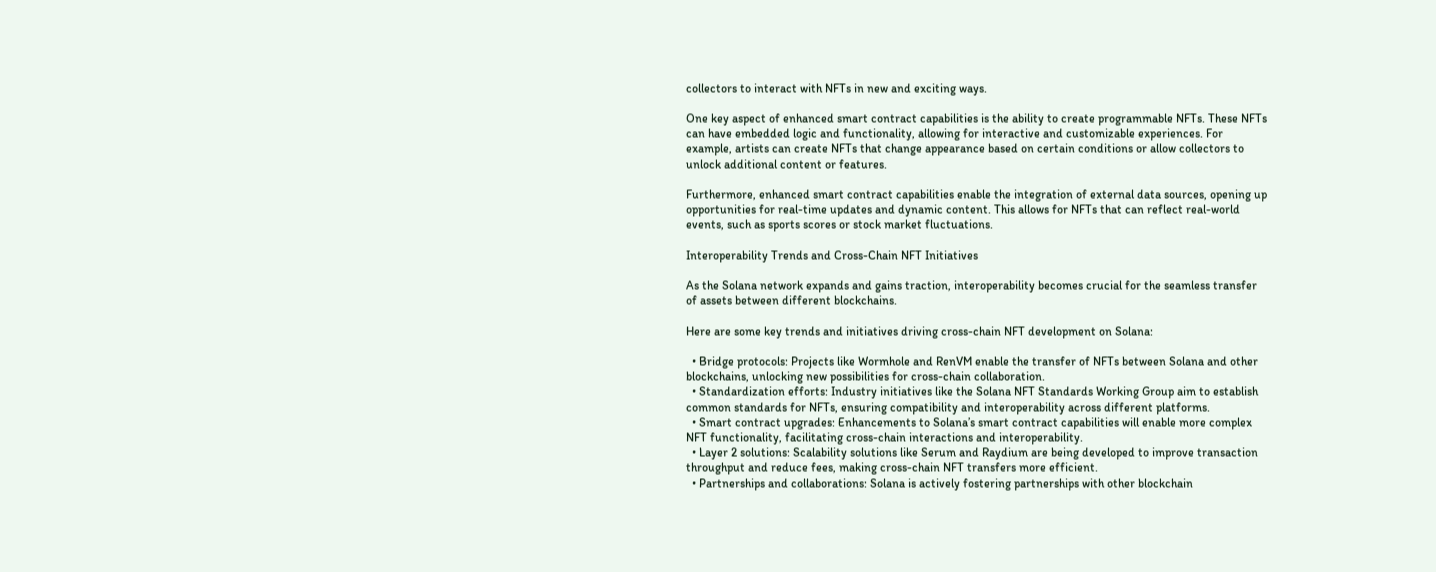collectors to interact with NFTs in new and exciting ways.

One key aspect of enhanced smart contract capabilities is the ability to create programmable NFTs. These NFTs can have embedded logic and functionality, allowing for interactive and customizable experiences. For example, artists can create NFTs that change appearance based on certain conditions or allow collectors to unlock additional content or features.

Furthermore, enhanced smart contract capabilities enable the integration of external data sources, opening up opportunities for real-time updates and dynamic content. This allows for NFTs that can reflect real-world events, such as sports scores or stock market fluctuations.

Interoperability Trends and Cross-Chain NFT Initiatives

As the Solana network expands and gains traction, interoperability becomes crucial for the seamless transfer of assets between different blockchains.

Here are some key trends and initiatives driving cross-chain NFT development on Solana:

  • Bridge protocols: Projects like Wormhole and RenVM enable the transfer of NFTs between Solana and other blockchains, unlocking new possibilities for cross-chain collaboration.
  • Standardization efforts: Industry initiatives like the Solana NFT Standards Working Group aim to establish common standards for NFTs, ensuring compatibility and interoperability across different platforms.
  • Smart contract upgrades: Enhancements to Solana’s smart contract capabilities will enable more complex NFT functionality, facilitating cross-chain interactions and interoperability.
  • Layer 2 solutions: Scalability solutions like Serum and Raydium are being developed to improve transaction throughput and reduce fees, making cross-chain NFT transfers more efficient.
  • Partnerships and collaborations: Solana is actively fostering partnerships with other blockchain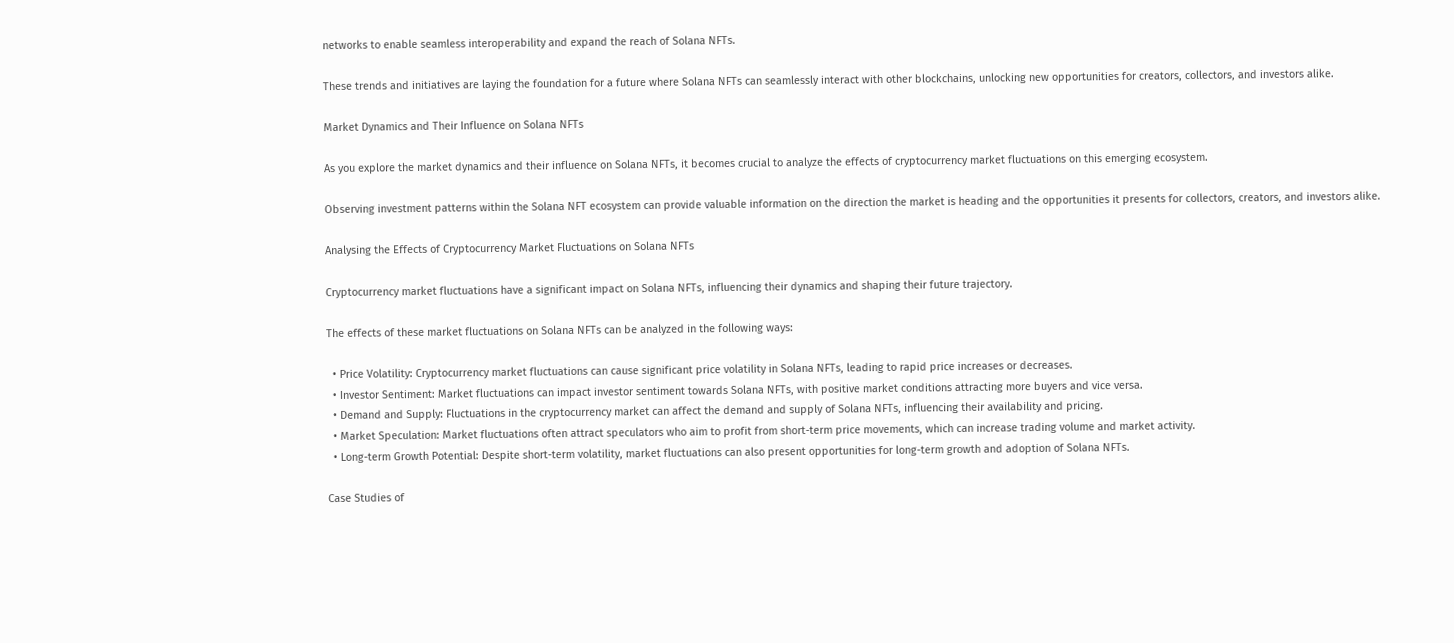networks to enable seamless interoperability and expand the reach of Solana NFTs.

These trends and initiatives are laying the foundation for a future where Solana NFTs can seamlessly interact with other blockchains, unlocking new opportunities for creators, collectors, and investors alike.

Market Dynamics and Their Influence on Solana NFTs

As you explore the market dynamics and their influence on Solana NFTs, it becomes crucial to analyze the effects of cryptocurrency market fluctuations on this emerging ecosystem.

Observing investment patterns within the Solana NFT ecosystem can provide valuable information on the direction the market is heading and the opportunities it presents for collectors, creators, and investors alike.

Analysing the Effects of Cryptocurrency Market Fluctuations on Solana NFTs

Cryptocurrency market fluctuations have a significant impact on Solana NFTs, influencing their dynamics and shaping their future trajectory.

The effects of these market fluctuations on Solana NFTs can be analyzed in the following ways:

  • Price Volatility: Cryptocurrency market fluctuations can cause significant price volatility in Solana NFTs, leading to rapid price increases or decreases.
  • Investor Sentiment: Market fluctuations can impact investor sentiment towards Solana NFTs, with positive market conditions attracting more buyers and vice versa.
  • Demand and Supply: Fluctuations in the cryptocurrency market can affect the demand and supply of Solana NFTs, influencing their availability and pricing.
  • Market Speculation: Market fluctuations often attract speculators who aim to profit from short-term price movements, which can increase trading volume and market activity.
  • Long-term Growth Potential: Despite short-term volatility, market fluctuations can also present opportunities for long-term growth and adoption of Solana NFTs.

Case Studies of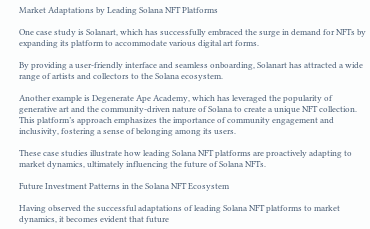Market Adaptations by Leading Solana NFT Platforms

One case study is Solanart, which has successfully embraced the surge in demand for NFTs by expanding its platform to accommodate various digital art forms.

By providing a user-friendly interface and seamless onboarding, Solanart has attracted a wide range of artists and collectors to the Solana ecosystem.

Another example is Degenerate Ape Academy, which has leveraged the popularity of generative art and the community-driven nature of Solana to create a unique NFT collection. This platform’s approach emphasizes the importance of community engagement and inclusivity, fostering a sense of belonging among its users.

These case studies illustrate how leading Solana NFT platforms are proactively adapting to market dynamics, ultimately influencing the future of Solana NFTs.

Future Investment Patterns in the Solana NFT Ecosystem

Having observed the successful adaptations of leading Solana NFT platforms to market dynamics, it becomes evident that future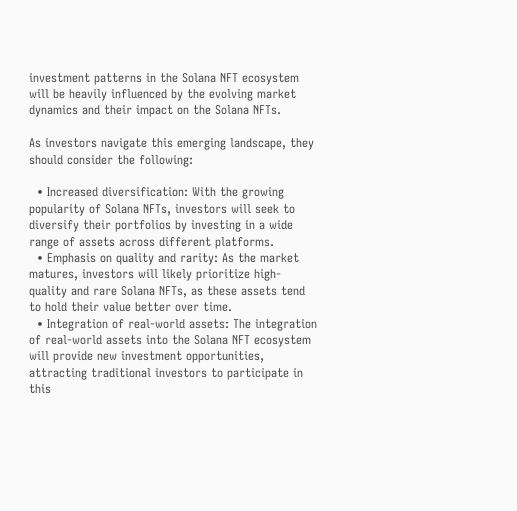investment patterns in the Solana NFT ecosystem will be heavily influenced by the evolving market dynamics and their impact on the Solana NFTs.

As investors navigate this emerging landscape, they should consider the following:

  • Increased diversification: With the growing popularity of Solana NFTs, investors will seek to diversify their portfolios by investing in a wide range of assets across different platforms.
  • Emphasis on quality and rarity: As the market matures, investors will likely prioritize high-quality and rare Solana NFTs, as these assets tend to hold their value better over time.
  • Integration of real-world assets: The integration of real-world assets into the Solana NFT ecosystem will provide new investment opportunities, attracting traditional investors to participate in this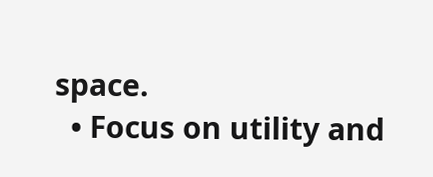space.
  • Focus on utility and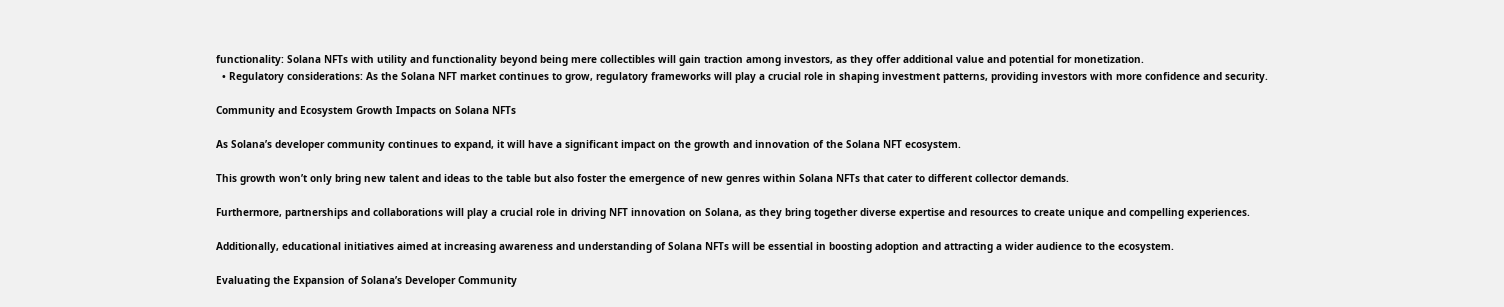functionality: Solana NFTs with utility and functionality beyond being mere collectibles will gain traction among investors, as they offer additional value and potential for monetization.
  • Regulatory considerations: As the Solana NFT market continues to grow, regulatory frameworks will play a crucial role in shaping investment patterns, providing investors with more confidence and security.

Community and Ecosystem Growth Impacts on Solana NFTs

As Solana’s developer community continues to expand, it will have a significant impact on the growth and innovation of the Solana NFT ecosystem.

This growth won’t only bring new talent and ideas to the table but also foster the emergence of new genres within Solana NFTs that cater to different collector demands.

Furthermore, partnerships and collaborations will play a crucial role in driving NFT innovation on Solana, as they bring together diverse expertise and resources to create unique and compelling experiences.

Additionally, educational initiatives aimed at increasing awareness and understanding of Solana NFTs will be essential in boosting adoption and attracting a wider audience to the ecosystem.

Evaluating the Expansion of Solana’s Developer Community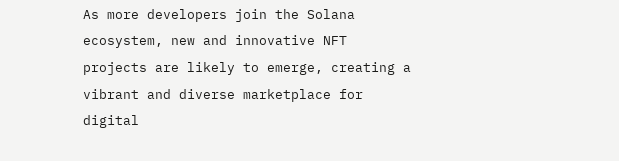As more developers join the Solana ecosystem, new and innovative NFT projects are likely to emerge, creating a vibrant and diverse marketplace for digital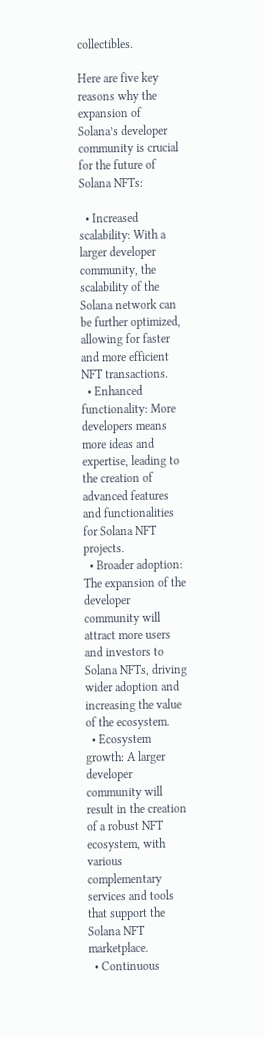collectibles.

Here are five key reasons why the expansion of Solana’s developer community is crucial for the future of Solana NFTs:

  • Increased scalability: With a larger developer community, the scalability of the Solana network can be further optimized, allowing for faster and more efficient NFT transactions.
  • Enhanced functionality: More developers means more ideas and expertise, leading to the creation of advanced features and functionalities for Solana NFT projects.
  • Broader adoption: The expansion of the developer community will attract more users and investors to Solana NFTs, driving wider adoption and increasing the value of the ecosystem.
  • Ecosystem growth: A larger developer community will result in the creation of a robust NFT ecosystem, with various complementary services and tools that support the Solana NFT marketplace.
  • Continuous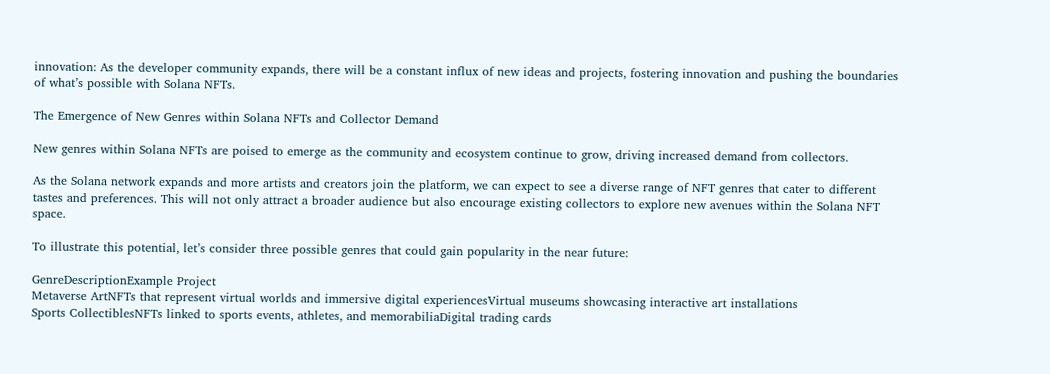innovation: As the developer community expands, there will be a constant influx of new ideas and projects, fostering innovation and pushing the boundaries of what’s possible with Solana NFTs.

The Emergence of New Genres within Solana NFTs and Collector Demand

New genres within Solana NFTs are poised to emerge as the community and ecosystem continue to grow, driving increased demand from collectors.

As the Solana network expands and more artists and creators join the platform, we can expect to see a diverse range of NFT genres that cater to different tastes and preferences. This will not only attract a broader audience but also encourage existing collectors to explore new avenues within the Solana NFT space.

To illustrate this potential, let’s consider three possible genres that could gain popularity in the near future:

GenreDescriptionExample Project
Metaverse ArtNFTs that represent virtual worlds and immersive digital experiencesVirtual museums showcasing interactive art installations
Sports CollectiblesNFTs linked to sports events, athletes, and memorabiliaDigital trading cards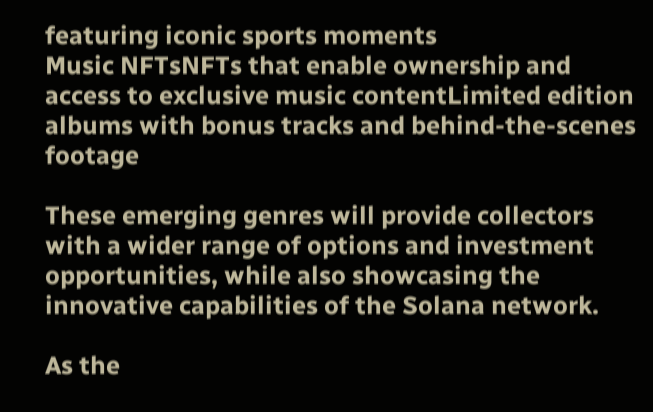featuring iconic sports moments
Music NFTsNFTs that enable ownership and access to exclusive music contentLimited edition albums with bonus tracks and behind-the-scenes footage

These emerging genres will provide collectors with a wider range of options and investment opportunities, while also showcasing the innovative capabilities of the Solana network.

As the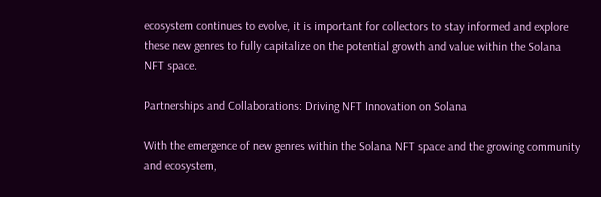ecosystem continues to evolve, it is important for collectors to stay informed and explore these new genres to fully capitalize on the potential growth and value within the Solana NFT space.

Partnerships and Collaborations: Driving NFT Innovation on Solana

With the emergence of new genres within the Solana NFT space and the growing community and ecosystem,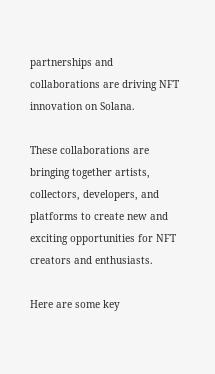partnerships and collaborations are driving NFT innovation on Solana.

These collaborations are bringing together artists, collectors, developers, and platforms to create new and exciting opportunities for NFT creators and enthusiasts.

Here are some key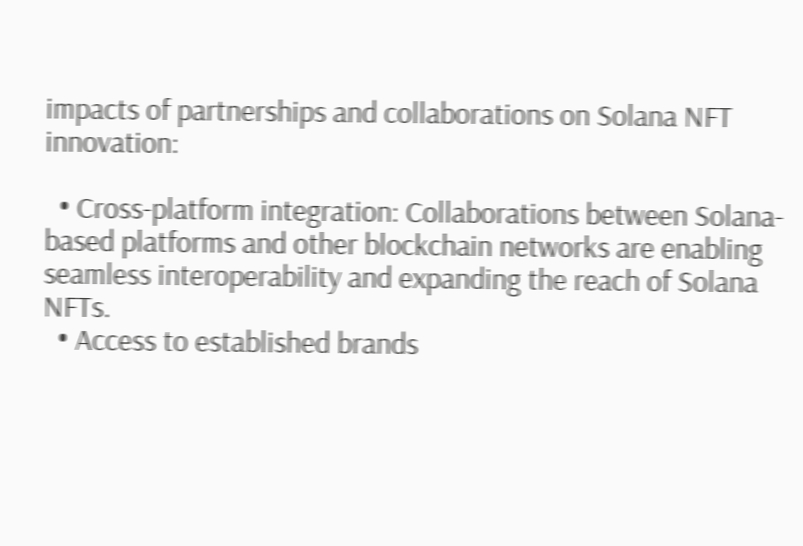impacts of partnerships and collaborations on Solana NFT innovation:

  • Cross-platform integration: Collaborations between Solana-based platforms and other blockchain networks are enabling seamless interoperability and expanding the reach of Solana NFTs.
  • Access to established brands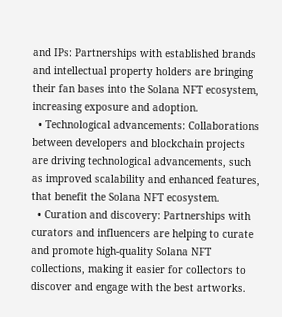and IPs: Partnerships with established brands and intellectual property holders are bringing their fan bases into the Solana NFT ecosystem, increasing exposure and adoption.
  • Technological advancements: Collaborations between developers and blockchain projects are driving technological advancements, such as improved scalability and enhanced features, that benefit the Solana NFT ecosystem.
  • Curation and discovery: Partnerships with curators and influencers are helping to curate and promote high-quality Solana NFT collections, making it easier for collectors to discover and engage with the best artworks.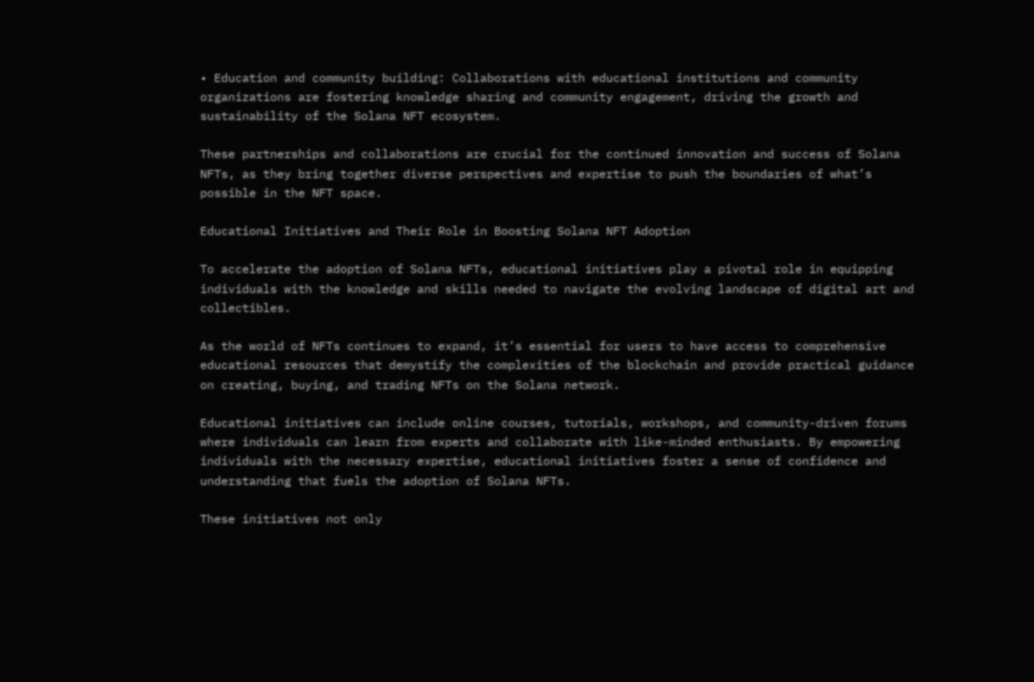• Education and community building: Collaborations with educational institutions and community organizations are fostering knowledge sharing and community engagement, driving the growth and sustainability of the Solana NFT ecosystem.

These partnerships and collaborations are crucial for the continued innovation and success of Solana NFTs, as they bring together diverse perspectives and expertise to push the boundaries of what’s possible in the NFT space.

Educational Initiatives and Their Role in Boosting Solana NFT Adoption

To accelerate the adoption of Solana NFTs, educational initiatives play a pivotal role in equipping individuals with the knowledge and skills needed to navigate the evolving landscape of digital art and collectibles.

As the world of NFTs continues to expand, it’s essential for users to have access to comprehensive educational resources that demystify the complexities of the blockchain and provide practical guidance on creating, buying, and trading NFTs on the Solana network.

Educational initiatives can include online courses, tutorials, workshops, and community-driven forums where individuals can learn from experts and collaborate with like-minded enthusiasts. By empowering individuals with the necessary expertise, educational initiatives foster a sense of confidence and understanding that fuels the adoption of Solana NFTs.

These initiatives not only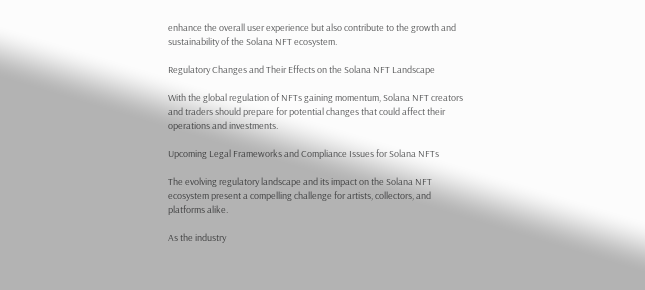enhance the overall user experience but also contribute to the growth and sustainability of the Solana NFT ecosystem.

Regulatory Changes and Their Effects on the Solana NFT Landscape

With the global regulation of NFTs gaining momentum, Solana NFT creators and traders should prepare for potential changes that could affect their operations and investments.

Upcoming Legal Frameworks and Compliance Issues for Solana NFTs

The evolving regulatory landscape and its impact on the Solana NFT ecosystem present a compelling challenge for artists, collectors, and platforms alike.

As the industry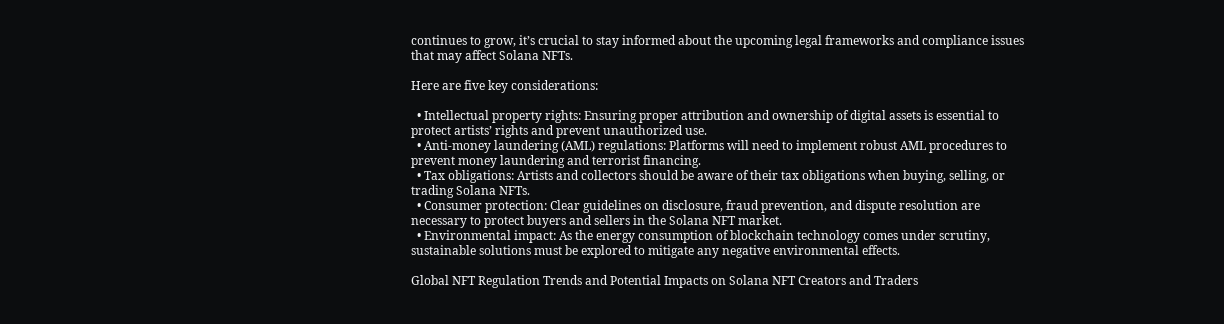continues to grow, it’s crucial to stay informed about the upcoming legal frameworks and compliance issues that may affect Solana NFTs.

Here are five key considerations:

  • Intellectual property rights: Ensuring proper attribution and ownership of digital assets is essential to protect artists’ rights and prevent unauthorized use.
  • Anti-money laundering (AML) regulations: Platforms will need to implement robust AML procedures to prevent money laundering and terrorist financing.
  • Tax obligations: Artists and collectors should be aware of their tax obligations when buying, selling, or trading Solana NFTs.
  • Consumer protection: Clear guidelines on disclosure, fraud prevention, and dispute resolution are necessary to protect buyers and sellers in the Solana NFT market.
  • Environmental impact: As the energy consumption of blockchain technology comes under scrutiny, sustainable solutions must be explored to mitigate any negative environmental effects.

Global NFT Regulation Trends and Potential Impacts on Solana NFT Creators and Traders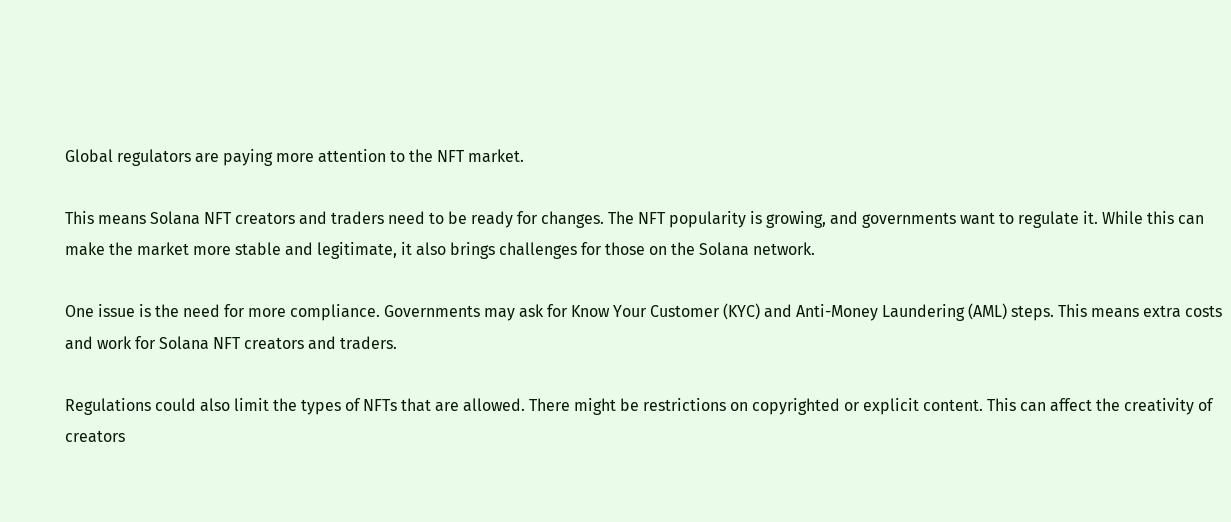Global regulators are paying more attention to the NFT market.

This means Solana NFT creators and traders need to be ready for changes. The NFT popularity is growing, and governments want to regulate it. While this can make the market more stable and legitimate, it also brings challenges for those on the Solana network.

One issue is the need for more compliance. Governments may ask for Know Your Customer (KYC) and Anti-Money Laundering (AML) steps. This means extra costs and work for Solana NFT creators and traders.

Regulations could also limit the types of NFTs that are allowed. There might be restrictions on copyrighted or explicit content. This can affect the creativity of creators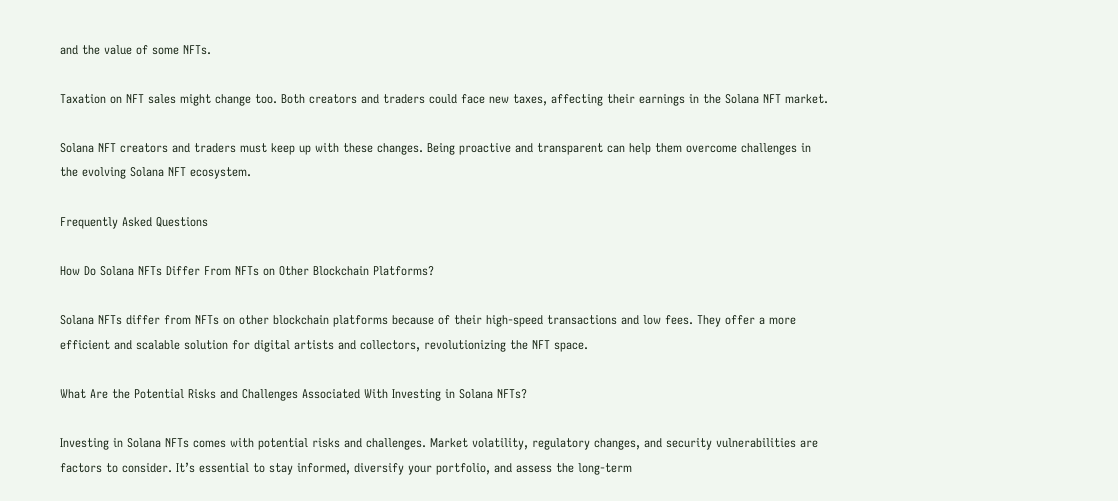and the value of some NFTs.

Taxation on NFT sales might change too. Both creators and traders could face new taxes, affecting their earnings in the Solana NFT market.

Solana NFT creators and traders must keep up with these changes. Being proactive and transparent can help them overcome challenges in the evolving Solana NFT ecosystem.

Frequently Asked Questions

How Do Solana NFTs Differ From NFTs on Other Blockchain Platforms?

Solana NFTs differ from NFTs on other blockchain platforms because of their high-speed transactions and low fees. They offer a more efficient and scalable solution for digital artists and collectors, revolutionizing the NFT space.

What Are the Potential Risks and Challenges Associated With Investing in Solana NFTs?

Investing in Solana NFTs comes with potential risks and challenges. Market volatility, regulatory changes, and security vulnerabilities are factors to consider. It’s essential to stay informed, diversify your portfolio, and assess the long-term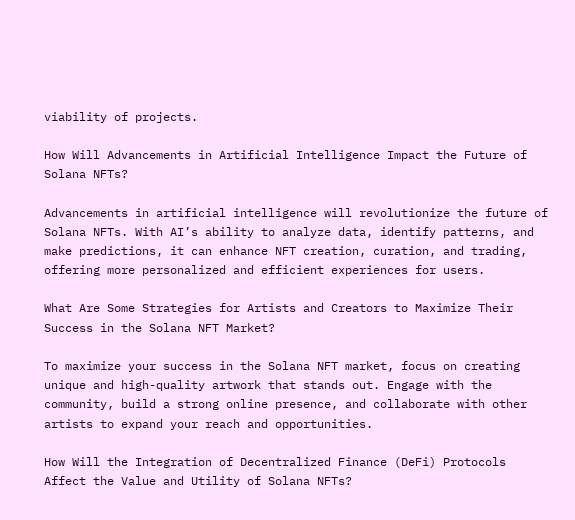viability of projects.

How Will Advancements in Artificial Intelligence Impact the Future of Solana NFTs?

Advancements in artificial intelligence will revolutionize the future of Solana NFTs. With AI’s ability to analyze data, identify patterns, and make predictions, it can enhance NFT creation, curation, and trading, offering more personalized and efficient experiences for users.

What Are Some Strategies for Artists and Creators to Maximize Their Success in the Solana NFT Market?

To maximize your success in the Solana NFT market, focus on creating unique and high-quality artwork that stands out. Engage with the community, build a strong online presence, and collaborate with other artists to expand your reach and opportunities.

How Will the Integration of Decentralized Finance (DeFi) Protocols Affect the Value and Utility of Solana NFTs?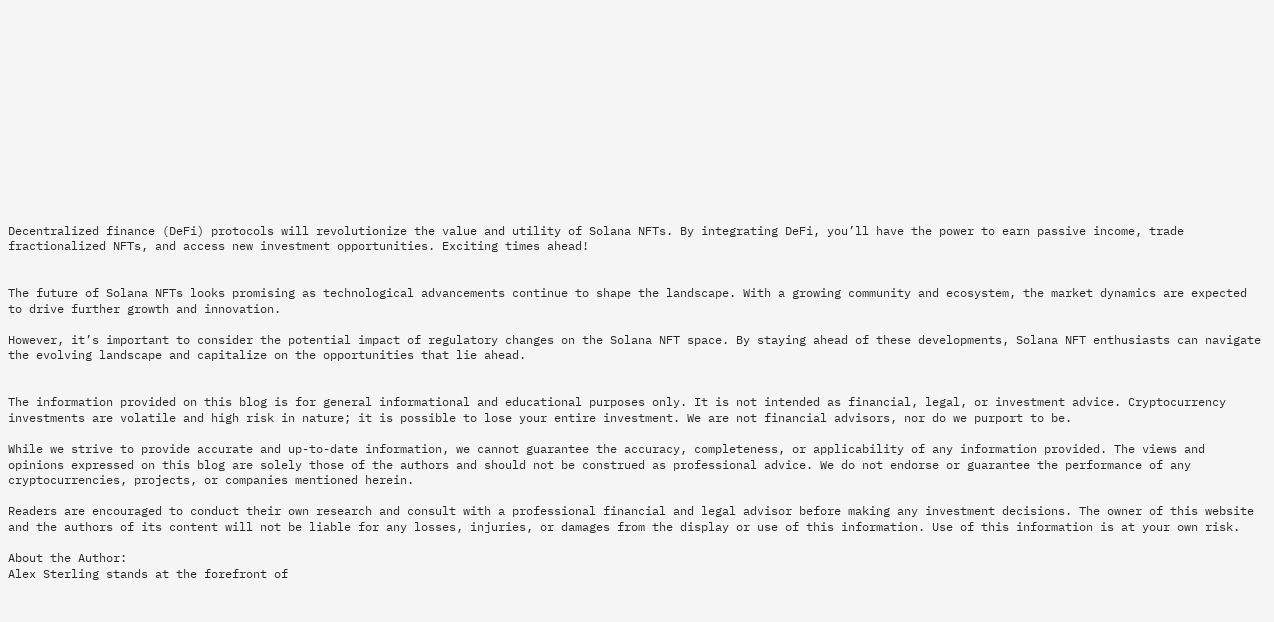Decentralized finance (DeFi) protocols will revolutionize the value and utility of Solana NFTs. By integrating DeFi, you’ll have the power to earn passive income, trade fractionalized NFTs, and access new investment opportunities. Exciting times ahead!


The future of Solana NFTs looks promising as technological advancements continue to shape the landscape. With a growing community and ecosystem, the market dynamics are expected to drive further growth and innovation.

However, it’s important to consider the potential impact of regulatory changes on the Solana NFT space. By staying ahead of these developments, Solana NFT enthusiasts can navigate the evolving landscape and capitalize on the opportunities that lie ahead.


The information provided on this blog is for general informational and educational purposes only. It is not intended as financial, legal, or investment advice. Cryptocurrency investments are volatile and high risk in nature; it is possible to lose your entire investment. We are not financial advisors, nor do we purport to be.

While we strive to provide accurate and up-to-date information, we cannot guarantee the accuracy, completeness, or applicability of any information provided. The views and opinions expressed on this blog are solely those of the authors and should not be construed as professional advice. We do not endorse or guarantee the performance of any cryptocurrencies, projects, or companies mentioned herein.

Readers are encouraged to conduct their own research and consult with a professional financial and legal advisor before making any investment decisions. The owner of this website and the authors of its content will not be liable for any losses, injuries, or damages from the display or use of this information. Use of this information is at your own risk.

About the Author:
Alex Sterling stands at the forefront of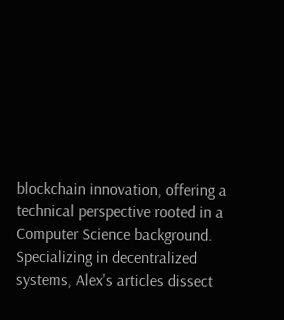blockchain innovation, offering a technical perspective rooted in a Computer Science background. Specializing in decentralized systems, Alex's articles dissect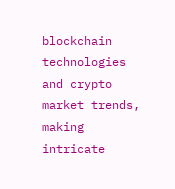blockchain technologies and crypto market trends, making intricate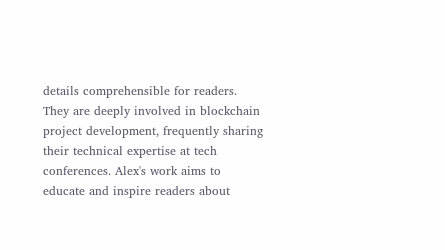details comprehensible for readers. They are deeply involved in blockchain project development, frequently sharing their technical expertise at tech conferences. Alex's work aims to educate and inspire readers about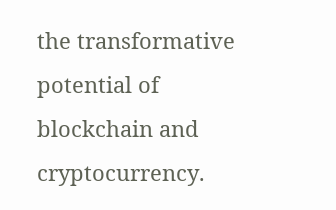the transformative potential of blockchain and cryptocurrency.